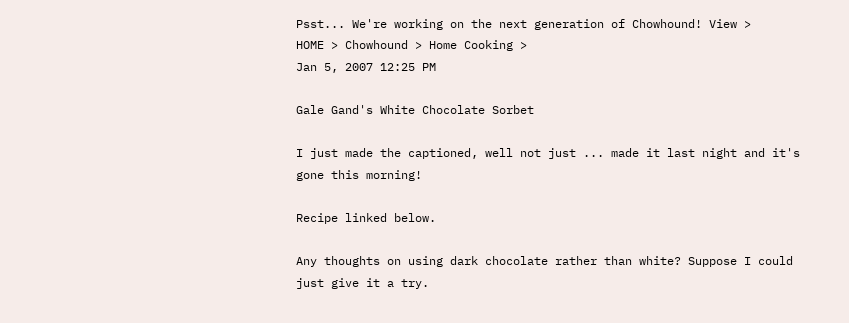Psst... We're working on the next generation of Chowhound! View >
HOME > Chowhound > Home Cooking >
Jan 5, 2007 12:25 PM

Gale Gand's White Chocolate Sorbet

I just made the captioned, well not just ... made it last night and it's gone this morning!

Recipe linked below.

Any thoughts on using dark chocolate rather than white? Suppose I could just give it a try.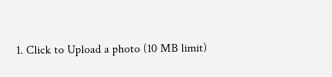1. Click to Upload a photo (10 MB limit)